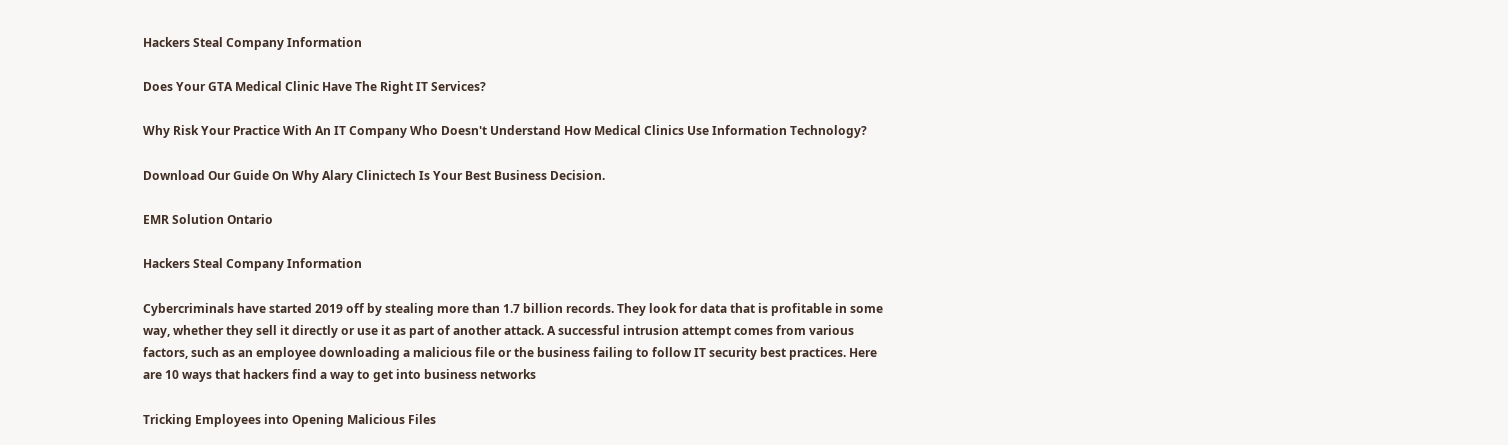Hackers Steal Company Information

Does Your GTA Medical Clinic Have The Right IT Services?

Why Risk Your Practice With An IT Company Who Doesn't Understand How Medical Clinics Use Information Technology?

Download Our Guide On Why Alary Clinictech Is Your Best Business Decision.

EMR Solution Ontario

Hackers Steal Company Information

Cybercriminals have started 2019 off by stealing more than 1.7 billion records. They look for data that is profitable in some way, whether they sell it directly or use it as part of another attack. A successful intrusion attempt comes from various factors, such as an employee downloading a malicious file or the business failing to follow IT security best practices. Here are 10 ways that hackers find a way to get into business networks

Tricking Employees into Opening Malicious Files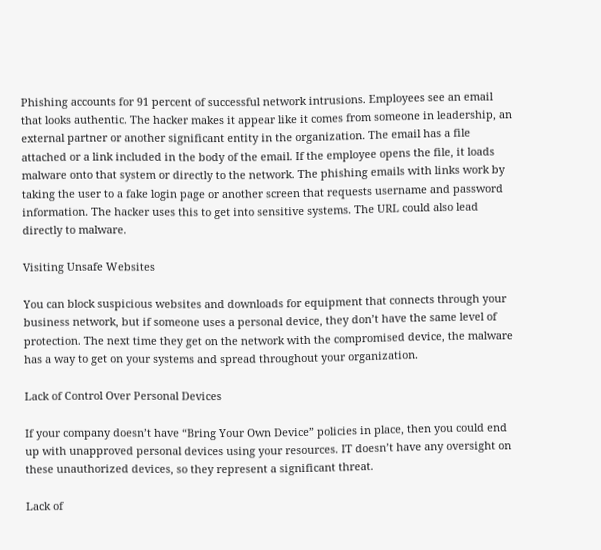Phishing accounts for 91 percent of successful network intrusions. Employees see an email that looks authentic. The hacker makes it appear like it comes from someone in leadership, an external partner or another significant entity in the organization. The email has a file attached or a link included in the body of the email. If the employee opens the file, it loads malware onto that system or directly to the network. The phishing emails with links work by taking the user to a fake login page or another screen that requests username and password information. The hacker uses this to get into sensitive systems. The URL could also lead directly to malware.

Visiting Unsafe Websites

You can block suspicious websites and downloads for equipment that connects through your business network, but if someone uses a personal device, they don’t have the same level of protection. The next time they get on the network with the compromised device, the malware has a way to get on your systems and spread throughout your organization.

Lack of Control Over Personal Devices

If your company doesn’t have “Bring Your Own Device” policies in place, then you could end up with unapproved personal devices using your resources. IT doesn’t have any oversight on these unauthorized devices, so they represent a significant threat.

Lack of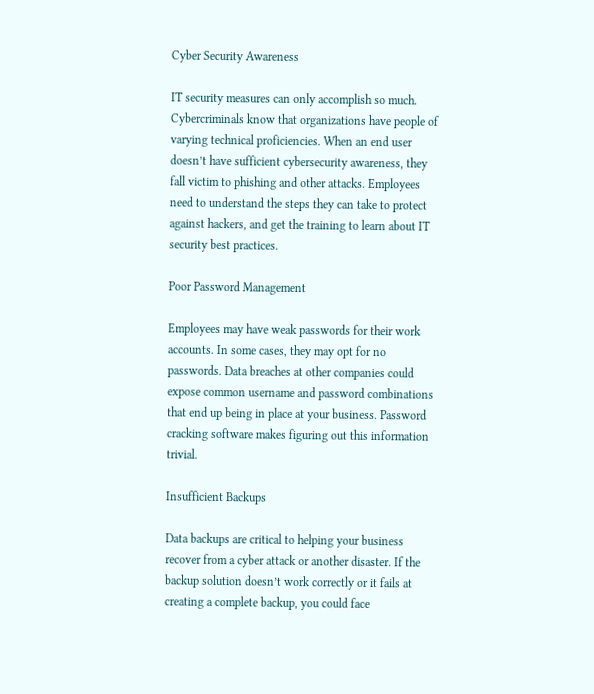Cyber Security Awareness

IT security measures can only accomplish so much. Cybercriminals know that organizations have people of varying technical proficiencies. When an end user doesn’t have sufficient cybersecurity awareness, they fall victim to phishing and other attacks. Employees need to understand the steps they can take to protect against hackers, and get the training to learn about IT security best practices.

Poor Password Management

Employees may have weak passwords for their work accounts. In some cases, they may opt for no passwords. Data breaches at other companies could expose common username and password combinations that end up being in place at your business. Password cracking software makes figuring out this information trivial.

Insufficient Backups

Data backups are critical to helping your business recover from a cyber attack or another disaster. If the backup solution doesn’t work correctly or it fails at creating a complete backup, you could face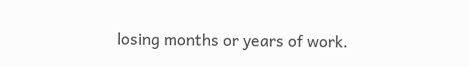losing months or years of work.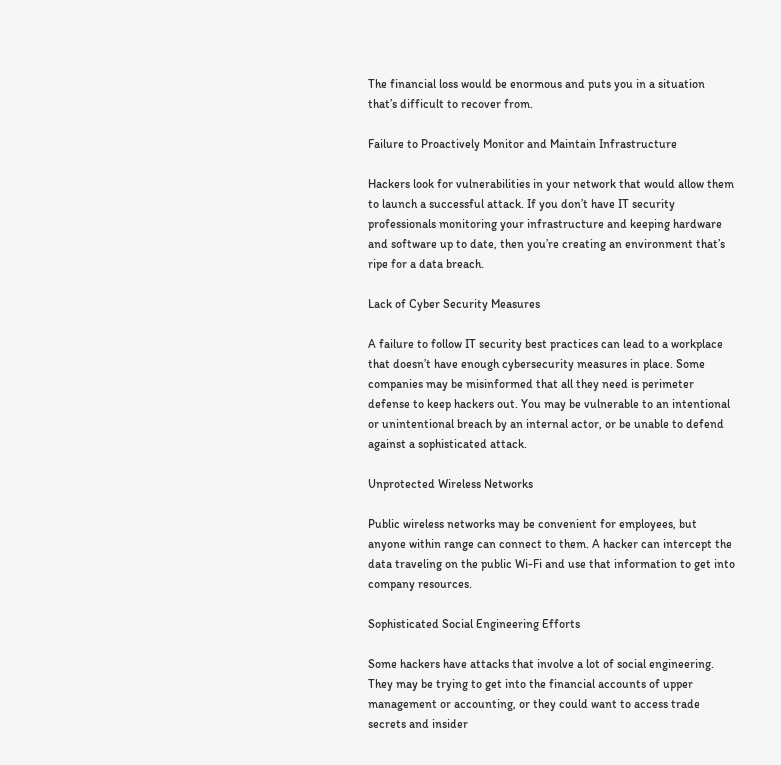The financial loss would be enormous and puts you in a situation that’s difficult to recover from.

Failure to Proactively Monitor and Maintain Infrastructure

Hackers look for vulnerabilities in your network that would allow them to launch a successful attack. If you don’t have IT security professionals monitoring your infrastructure and keeping hardware and software up to date, then you’re creating an environment that’s ripe for a data breach.

Lack of Cyber Security Measures

A failure to follow IT security best practices can lead to a workplace that doesn’t have enough cybersecurity measures in place. Some companies may be misinformed that all they need is perimeter defense to keep hackers out. You may be vulnerable to an intentional or unintentional breach by an internal actor, or be unable to defend against a sophisticated attack.

Unprotected Wireless Networks

Public wireless networks may be convenient for employees, but anyone within range can connect to them. A hacker can intercept the data traveling on the public Wi-Fi and use that information to get into company resources.

Sophisticated Social Engineering Efforts

Some hackers have attacks that involve a lot of social engineering. They may be trying to get into the financial accounts of upper management or accounting, or they could want to access trade secrets and insider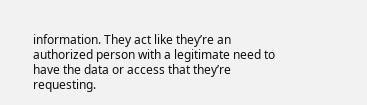information. They act like they’re an authorized person with a legitimate need to have the data or access that they’re requesting.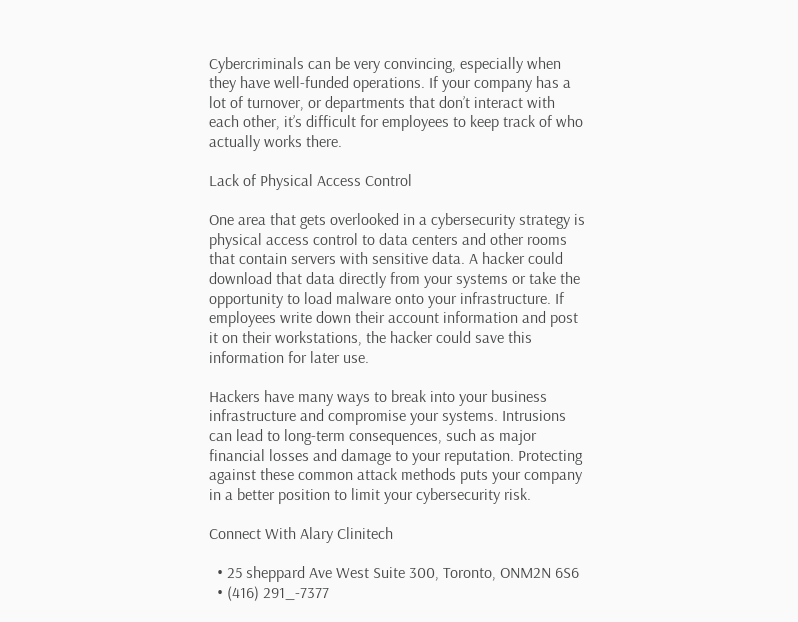Cybercriminals can be very convincing, especially when they have well-funded operations. If your company has a lot of turnover, or departments that don’t interact with each other, it’s difficult for employees to keep track of who actually works there.

Lack of Physical Access Control

One area that gets overlooked in a cybersecurity strategy is physical access control to data centers and other rooms that contain servers with sensitive data. A hacker could download that data directly from your systems or take the opportunity to load malware onto your infrastructure. If employees write down their account information and post it on their workstations, the hacker could save this information for later use.

Hackers have many ways to break into your business infrastructure and compromise your systems. Intrusions can lead to long-term consequences, such as major financial losses and damage to your reputation. Protecting against these common attack methods puts your company in a better position to limit your cybersecurity risk.

Connect With Alary Clinitech

  • 25 sheppard Ave West Suite 300, Toronto, ONM2N 6S6
  • (416) 291_-7377